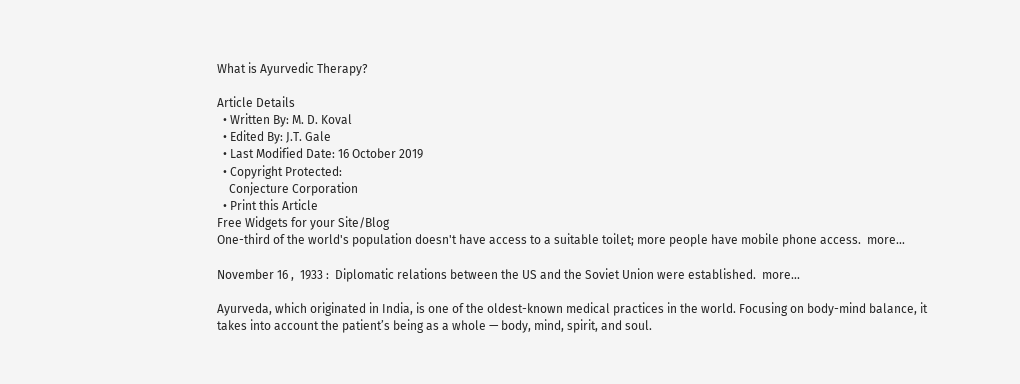What is Ayurvedic Therapy?

Article Details
  • Written By: M. D. Koval
  • Edited By: J.T. Gale
  • Last Modified Date: 16 October 2019
  • Copyright Protected:
    Conjecture Corporation
  • Print this Article
Free Widgets for your Site/Blog
One-third of the world's population doesn't have access to a suitable toilet; more people have mobile phone access.  more...

November 16 ,  1933 :  Diplomatic relations between the US and the Soviet Union were established.  more...

Ayurveda, which originated in India, is one of the oldest-known medical practices in the world. Focusing on body-mind balance, it takes into account the patient’s being as a whole — body, mind, spirit, and soul.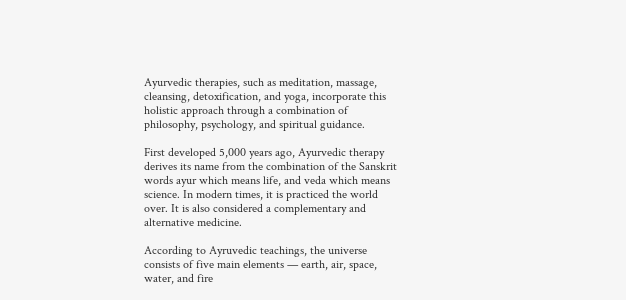Ayurvedic therapies, such as meditation, massage, cleansing, detoxification, and yoga, incorporate this holistic approach through a combination of philosophy, psychology, and spiritual guidance.

First developed 5,000 years ago, Ayurvedic therapy derives its name from the combination of the Sanskrit words ayur which means life, and veda which means science. In modern times, it is practiced the world over. It is also considered a complementary and alternative medicine.

According to Ayruvedic teachings, the universe consists of five main elements — earth, air, space, water, and fire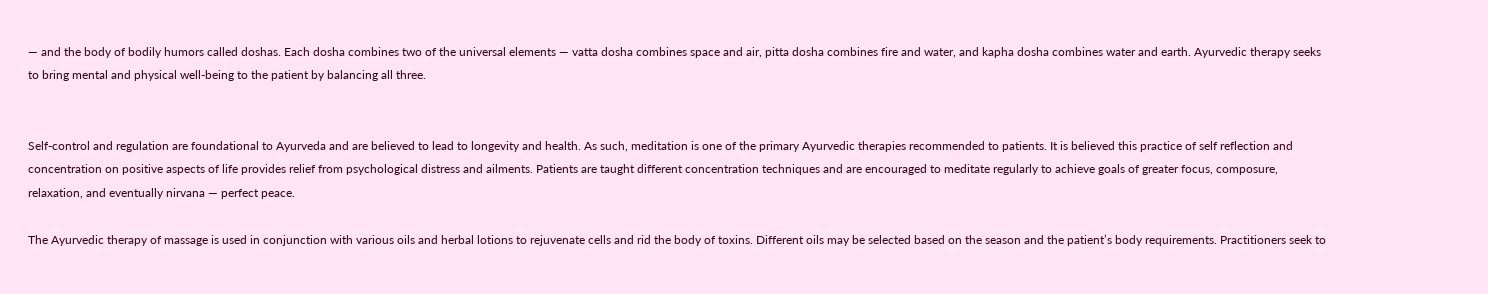— and the body of bodily humors called doshas. Each dosha combines two of the universal elements — vatta dosha combines space and air, pitta dosha combines fire and water, and kapha dosha combines water and earth. Ayurvedic therapy seeks to bring mental and physical well-being to the patient by balancing all three.


Self-control and regulation are foundational to Ayurveda and are believed to lead to longevity and health. As such, meditation is one of the primary Ayurvedic therapies recommended to patients. It is believed this practice of self reflection and concentration on positive aspects of life provides relief from psychological distress and ailments. Patients are taught different concentration techniques and are encouraged to meditate regularly to achieve goals of greater focus, composure, relaxation, and eventually nirvana — perfect peace.

The Ayurvedic therapy of massage is used in conjunction with various oils and herbal lotions to rejuvenate cells and rid the body of toxins. Different oils may be selected based on the season and the patient’s body requirements. Practitioners seek to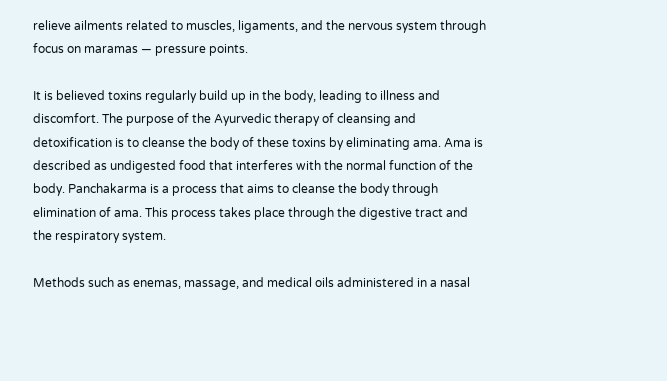relieve ailments related to muscles, ligaments, and the nervous system through focus on maramas — pressure points.

It is believed toxins regularly build up in the body, leading to illness and discomfort. The purpose of the Ayurvedic therapy of cleansing and detoxification is to cleanse the body of these toxins by eliminating ama. Ama is described as undigested food that interferes with the normal function of the body. Panchakarma is a process that aims to cleanse the body through elimination of ama. This process takes place through the digestive tract and the respiratory system.

Methods such as enemas, massage, and medical oils administered in a nasal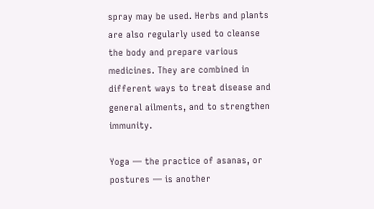spray may be used. Herbs and plants are also regularly used to cleanse the body and prepare various medicines. They are combined in different ways to treat disease and general ailments, and to strengthen immunity.

Yoga — the practice of asanas, or postures — is another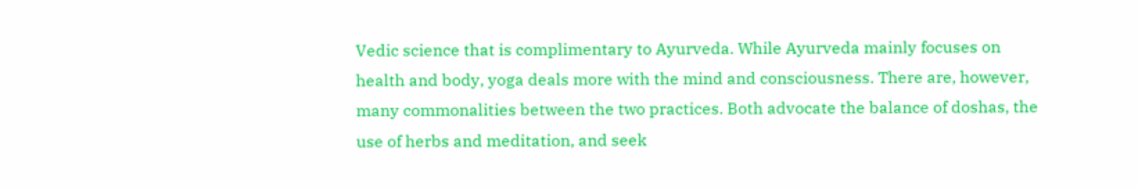Vedic science that is complimentary to Ayurveda. While Ayurveda mainly focuses on health and body, yoga deals more with the mind and consciousness. There are, however, many commonalities between the two practices. Both advocate the balance of doshas, the use of herbs and meditation, and seek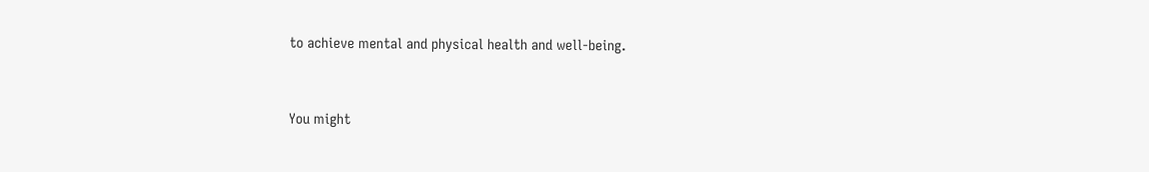to achieve mental and physical health and well-being.


You might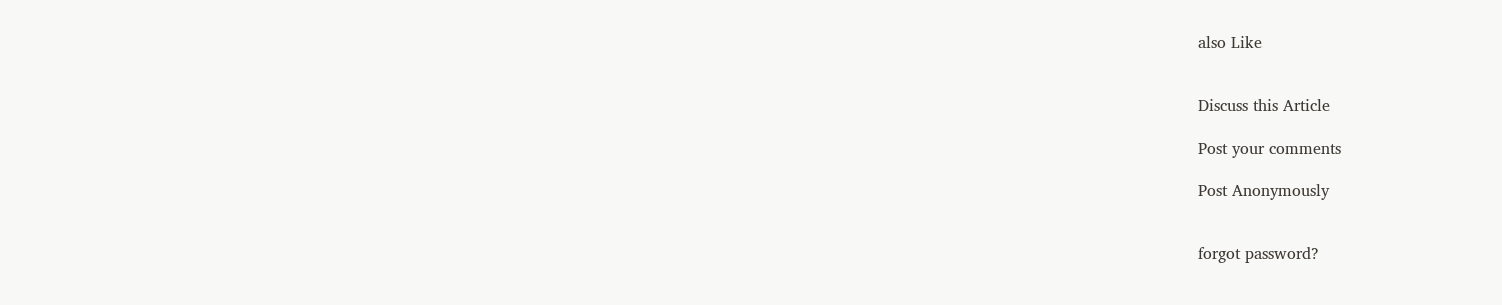also Like


Discuss this Article

Post your comments

Post Anonymously


forgot password?